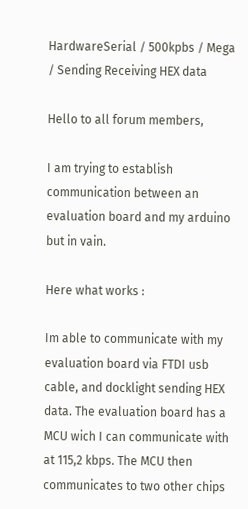HardwareSerial / 500kpbs / Mega / Sending Receiving HEX data

Hello to all forum members,

I am trying to establish communication between an evaluation board and my arduino but in vain.

Here what works :

Im able to communicate with my evaluation board via FTDI usb cable, and docklight sending HEX data. The evaluation board has a MCU wich I can communicate with at 115,2 kbps. The MCU then communicates to two other chips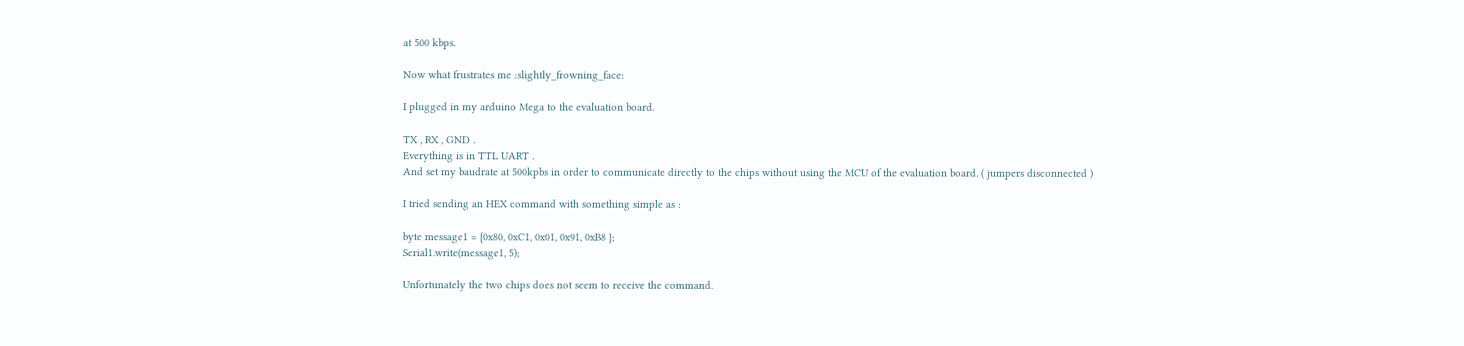at 500 kbps.

Now what frustrates me :slightly_frowning_face:

I plugged in my arduino Mega to the evaluation board.

TX , RX , GND .
Everything is in TTL UART .
And set my baudrate at 500kpbs in order to communicate directly to the chips without using the MCU of the evaluation board. ( jumpers disconnected )

I tried sending an HEX command with something simple as :

byte message1 = {0x80, 0xC1, 0x01, 0x91, 0xB8 };
Serial1.write(message1, 5);

Unfortunately the two chips does not seem to receive the command.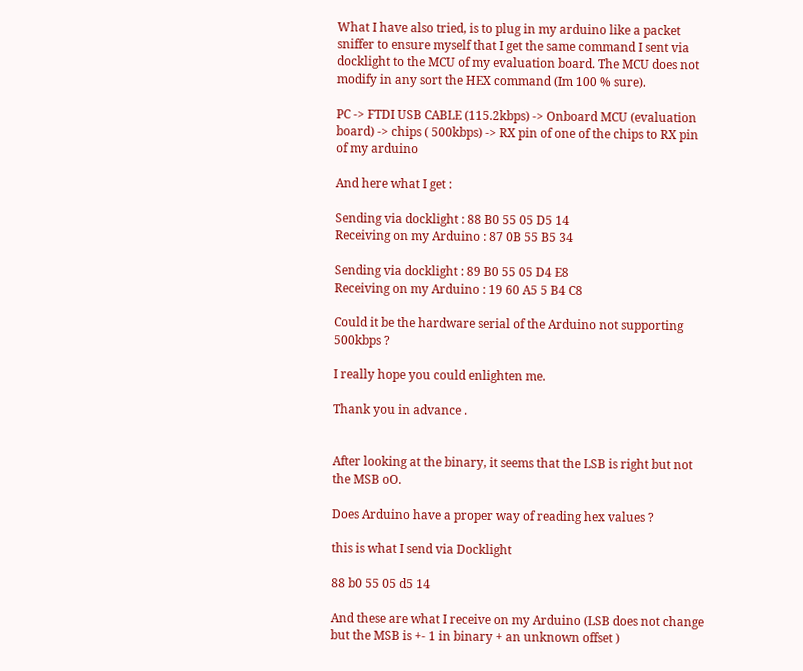What I have also tried, is to plug in my arduino like a packet sniffer to ensure myself that I get the same command I sent via docklight to the MCU of my evaluation board. The MCU does not modify in any sort the HEX command (Im 100 % sure).

PC -> FTDI USB CABLE (115.2kbps) -> Onboard MCU (evaluation board) -> chips ( 500kbps) -> RX pin of one of the chips to RX pin of my arduino

And here what I get :

Sending via docklight : 88 B0 55 05 D5 14
Receiving on my Arduino : 87 0B 55 B5 34

Sending via docklight : 89 B0 55 05 D4 E8
Receiving on my Arduino : 19 60 A5 5 B4 C8

Could it be the hardware serial of the Arduino not supporting 500kbps ?

I really hope you could enlighten me.

Thank you in advance .


After looking at the binary, it seems that the LSB is right but not the MSB oO.

Does Arduino have a proper way of reading hex values ?

this is what I send via Docklight

88 b0 55 05 d5 14

And these are what I receive on my Arduino (LSB does not change but the MSB is +- 1 in binary + an unknown offset )